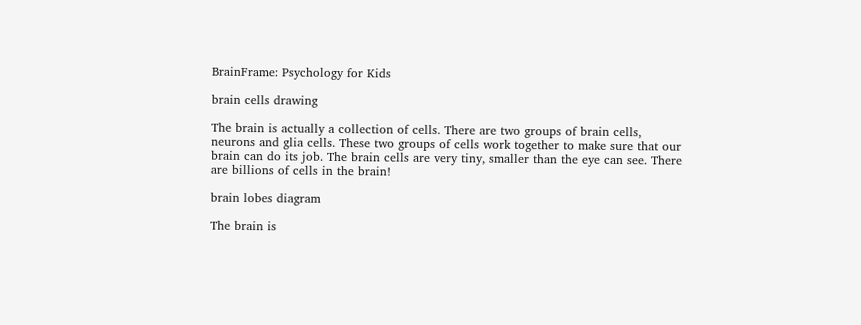BrainFrame: Psychology for Kids

brain cells drawing

The brain is actually a collection of cells. There are two groups of brain cells, neurons and glia cells. These two groups of cells work together to make sure that our brain can do its job. The brain cells are very tiny, smaller than the eye can see. There are billions of cells in the brain!

brain lobes diagram

The brain is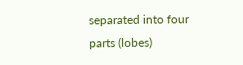separated into four parts (lobes)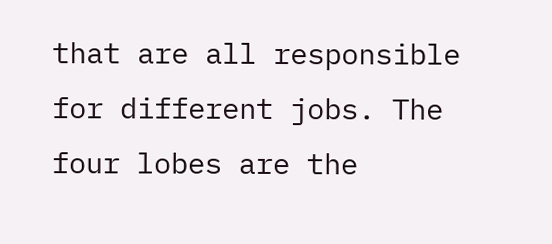that are all responsible for different jobs. The four lobes are the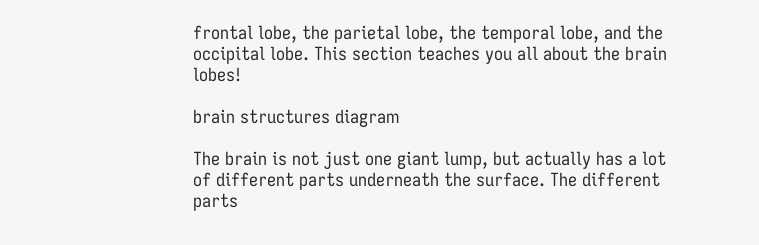frontal lobe, the parietal lobe, the temporal lobe, and the occipital lobe. This section teaches you all about the brain lobes!

brain structures diagram

The brain is not just one giant lump, but actually has a lot of different parts underneath the surface. The different parts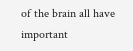of the brain all have important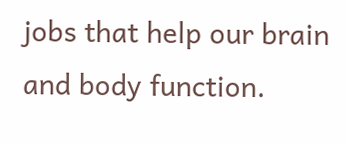jobs that help our brain and body function.